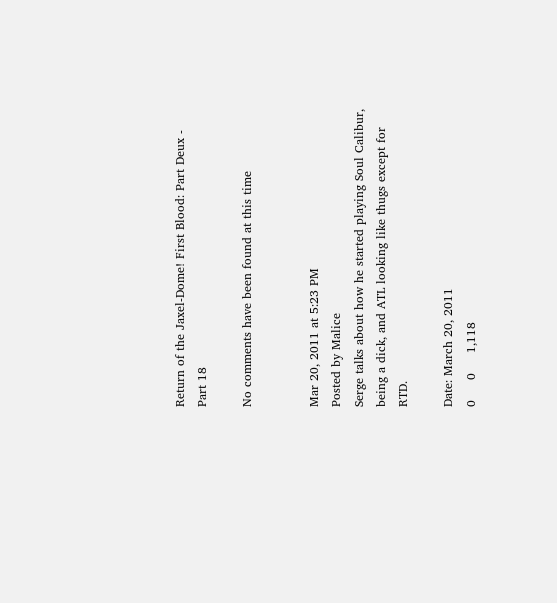Return of the Jaxel-Dome! First Blood: Part Deux - Part 18

No comments have been found at this time


Mar 20, 2011 at 5:23 PM
Posted by Malice
Serge talks about how he started playing Soul Calibur, being a dick, and ATL looking like thugs except for RTD.

Date: March 20, 2011
0     0     1,118